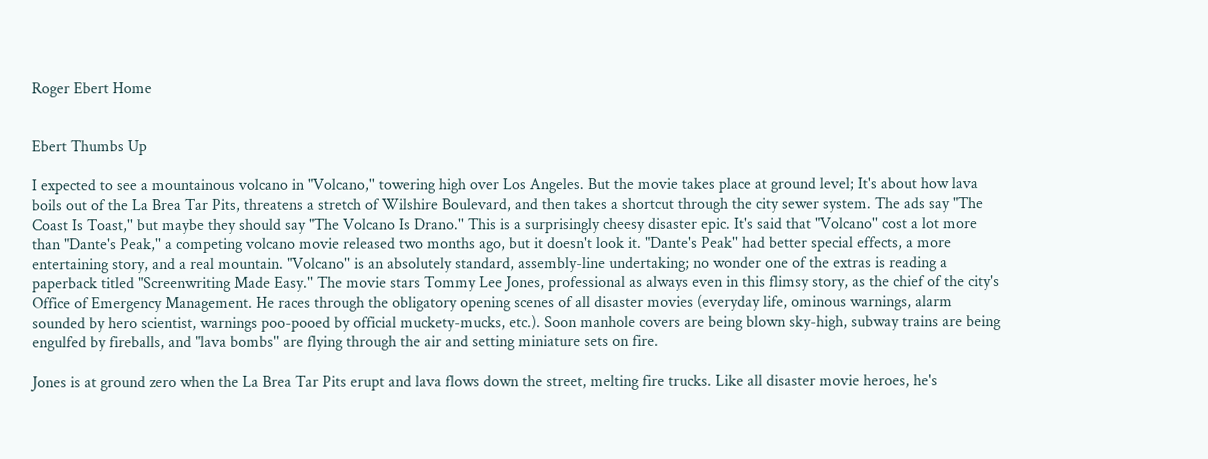Roger Ebert Home


Ebert Thumbs Up

I expected to see a mountainous volcano in "Volcano,'' towering high over Los Angeles. But the movie takes place at ground level; It's about how lava boils out of the La Brea Tar Pits, threatens a stretch of Wilshire Boulevard, and then takes a shortcut through the city sewer system. The ads say "The Coast Is Toast,'' but maybe they should say "The Volcano Is Drano.'' This is a surprisingly cheesy disaster epic. It's said that "Volcano'' cost a lot more than "Dante's Peak,'' a competing volcano movie released two months ago, but it doesn't look it. "Dante's Peak'' had better special effects, a more entertaining story, and a real mountain. "Volcano'' is an absolutely standard, assembly-line undertaking; no wonder one of the extras is reading a paperback titled "Screenwriting Made Easy.'' The movie stars Tommy Lee Jones, professional as always even in this flimsy story, as the chief of the city's Office of Emergency Management. He races through the obligatory opening scenes of all disaster movies (everyday life, ominous warnings, alarm sounded by hero scientist, warnings poo-pooed by official muckety-mucks, etc.). Soon manhole covers are being blown sky-high, subway trains are being engulfed by fireballs, and "lava bombs'' are flying through the air and setting miniature sets on fire.

Jones is at ground zero when the La Brea Tar Pits erupt and lava flows down the street, melting fire trucks. Like all disaster movie heroes, he's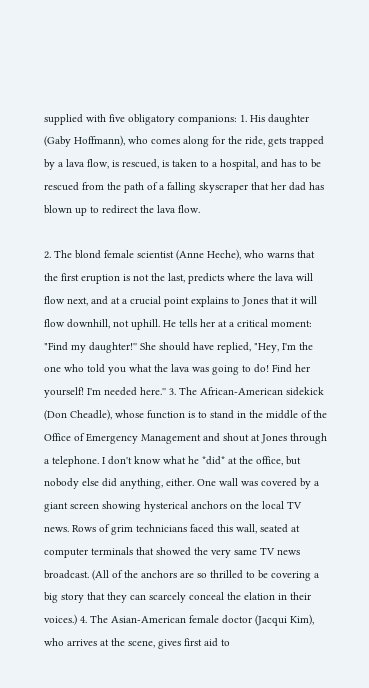supplied with five obligatory companions: 1. His daughter (Gaby Hoffmann), who comes along for the ride, gets trapped by a lava flow, is rescued, is taken to a hospital, and has to be rescued from the path of a falling skyscraper that her dad has blown up to redirect the lava flow.

2. The blond female scientist (Anne Heche), who warns that the first eruption is not the last, predicts where the lava will flow next, and at a crucial point explains to Jones that it will flow downhill, not uphill. He tells her at a critical moment: "Find my daughter!'' She should have replied, "Hey, I'm the one who told you what the lava was going to do! Find her yourself! I'm needed here.'' 3. The African-American sidekick (Don Cheadle), whose function is to stand in the middle of the Office of Emergency Management and shout at Jones through a telephone. I don't know what he *did* at the office, but nobody else did anything, either. One wall was covered by a giant screen showing hysterical anchors on the local TV news. Rows of grim technicians faced this wall, seated at computer terminals that showed the very same TV news broadcast. (All of the anchors are so thrilled to be covering a big story that they can scarcely conceal the elation in their voices.) 4. The Asian-American female doctor (Jacqui Kim), who arrives at the scene, gives first aid to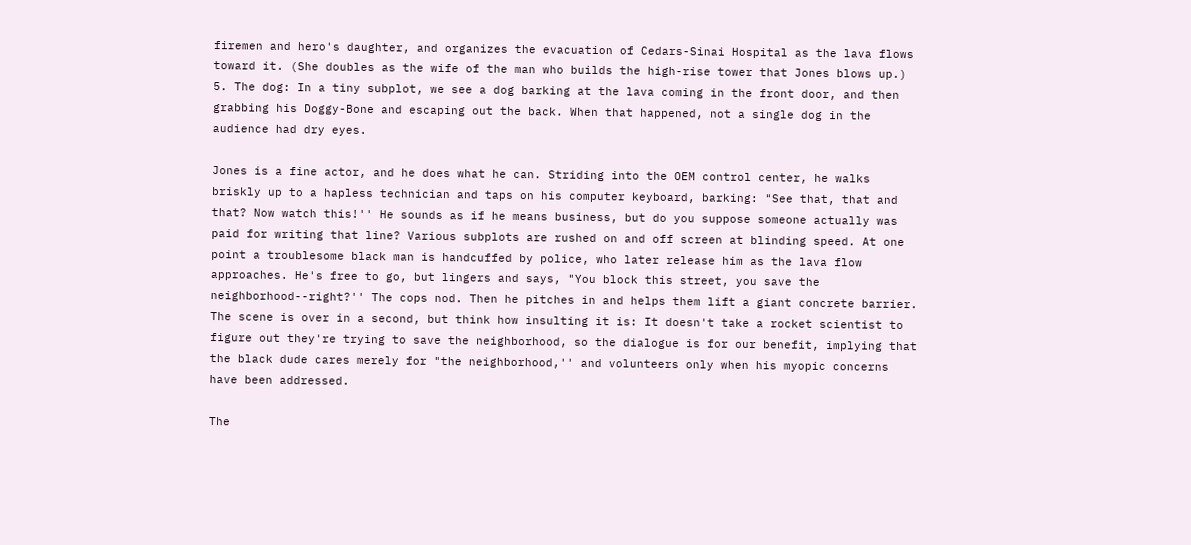firemen and hero's daughter, and organizes the evacuation of Cedars-Sinai Hospital as the lava flows toward it. (She doubles as the wife of the man who builds the high-rise tower that Jones blows up.) 5. The dog: In a tiny subplot, we see a dog barking at the lava coming in the front door, and then grabbing his Doggy-Bone and escaping out the back. When that happened, not a single dog in the audience had dry eyes.

Jones is a fine actor, and he does what he can. Striding into the OEM control center, he walks briskly up to a hapless technician and taps on his computer keyboard, barking: "See that, that and that? Now watch this!'' He sounds as if he means business, but do you suppose someone actually was paid for writing that line? Various subplots are rushed on and off screen at blinding speed. At one point a troublesome black man is handcuffed by police, who later release him as the lava flow approaches. He's free to go, but lingers and says, "You block this street, you save the neighborhood--right?'' The cops nod. Then he pitches in and helps them lift a giant concrete barrier. The scene is over in a second, but think how insulting it is: It doesn't take a rocket scientist to figure out they're trying to save the neighborhood, so the dialogue is for our benefit, implying that the black dude cares merely for "the neighborhood,'' and volunteers only when his myopic concerns have been addressed.

The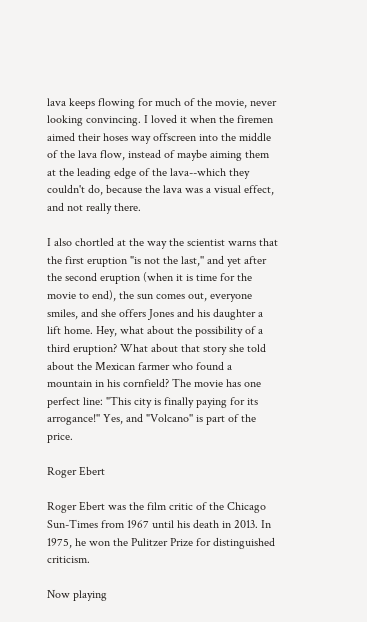lava keeps flowing for much of the movie, never looking convincing. I loved it when the firemen aimed their hoses way offscreen into the middle of the lava flow, instead of maybe aiming them at the leading edge of the lava--which they couldn't do, because the lava was a visual effect, and not really there.

I also chortled at the way the scientist warns that the first eruption "is not the last,'' and yet after the second eruption (when it is time for the movie to end), the sun comes out, everyone smiles, and she offers Jones and his daughter a lift home. Hey, what about the possibility of a third eruption? What about that story she told about the Mexican farmer who found a mountain in his cornfield? The movie has one perfect line: "This city is finally paying for its arrogance!'' Yes, and "Volcano'' is part of the price.

Roger Ebert

Roger Ebert was the film critic of the Chicago Sun-Times from 1967 until his death in 2013. In 1975, he won the Pulitzer Prize for distinguished criticism.

Now playing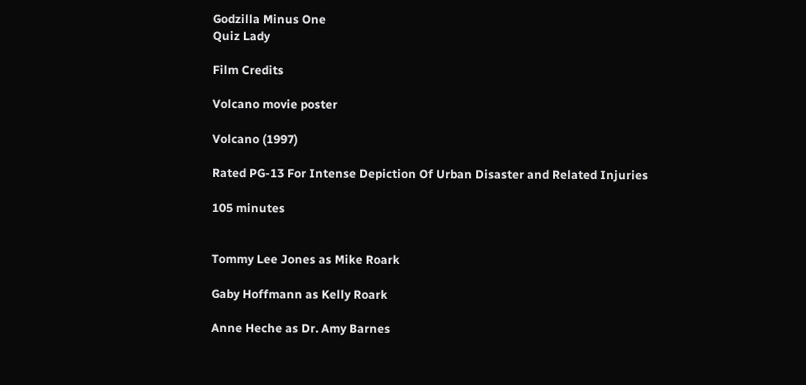Godzilla Minus One
Quiz Lady

Film Credits

Volcano movie poster

Volcano (1997)

Rated PG-13 For Intense Depiction Of Urban Disaster and Related Injuries

105 minutes


Tommy Lee Jones as Mike Roark

Gaby Hoffmann as Kelly Roark

Anne Heche as Dr. Amy Barnes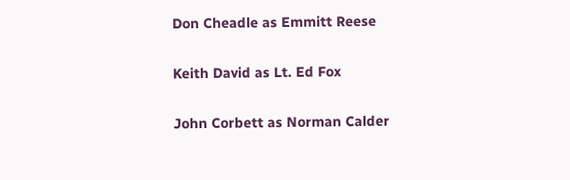Don Cheadle as Emmitt Reese

Keith David as Lt. Ed Fox

John Corbett as Norman Calder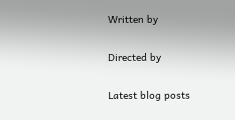Written by

Directed by

Latest blog posts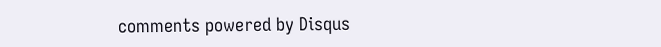comments powered by Disqus